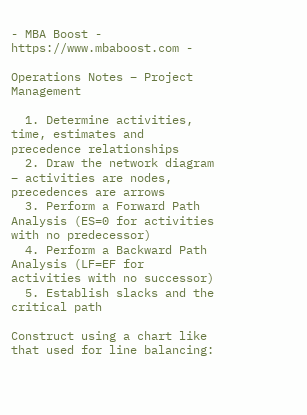- MBA Boost - https://www.mbaboost.com -

Operations Notes – Project Management

  1. Determine activities, time, estimates and precedence relationships
  2. Draw the network diagram – activities are nodes, precedences are arrows
  3. Perform a Forward Path Analysis (ES=0 for activities with no predecessor)
  4. Perform a Backward Path Analysis (LF=EF for activities with no successor)
  5. Establish slacks and the critical path

Construct using a chart like that used for line balancing: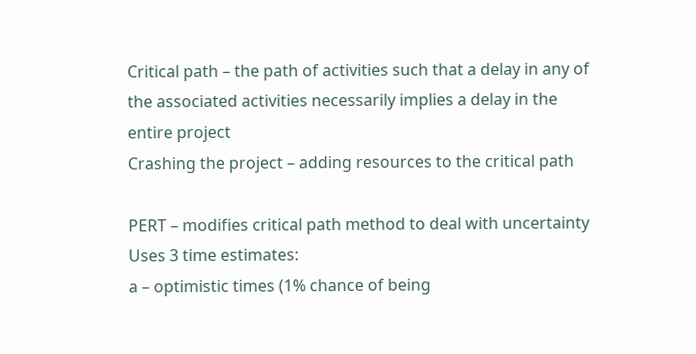Critical path – the path of activities such that a delay in any of the associated activities necessarily implies a delay in the entire project
Crashing the project – adding resources to the critical path

PERT – modifies critical path method to deal with uncertainty
Uses 3 time estimates:
a – optimistic times (1% chance of being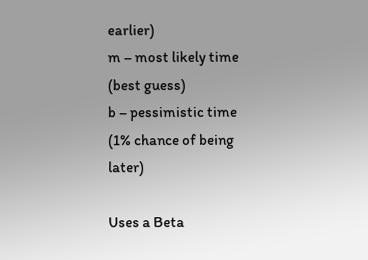earlier)
m – most likely time (best guess)
b – pessimistic time (1% chance of being later)

Uses a Beta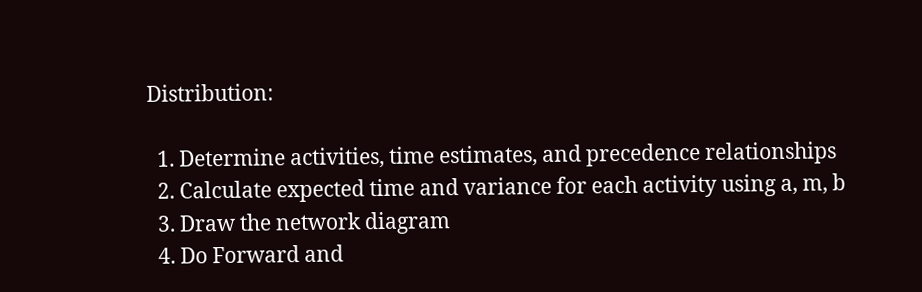Distribution:

  1. Determine activities, time estimates, and precedence relationships
  2. Calculate expected time and variance for each activity using a, m, b
  3. Draw the network diagram
  4. Do Forward and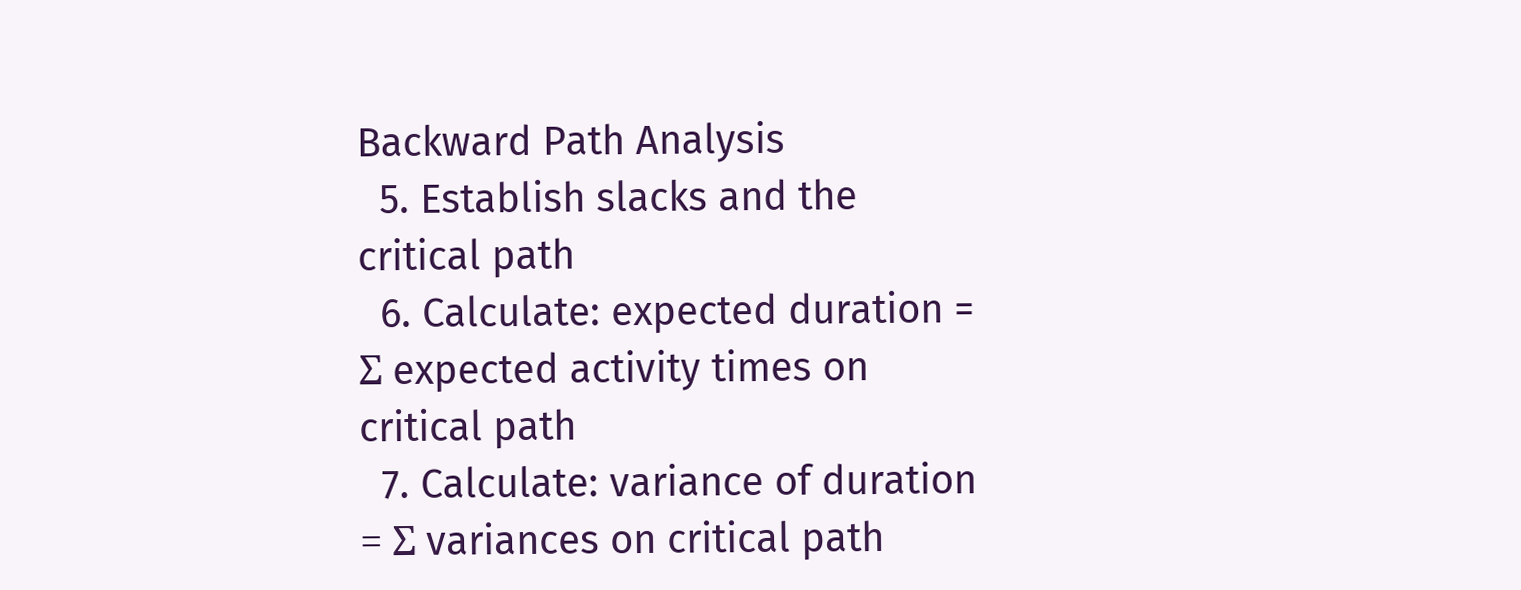Backward Path Analysis
  5. Establish slacks and the critical path
  6. Calculate: expected duration = Σ expected activity times on critical path
  7. Calculate: variance of duration = Σ variances on critical path